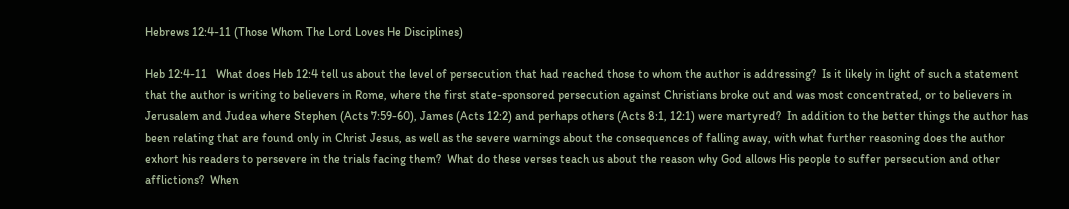Hebrews 12:4-11 (Those Whom The Lord Loves He Disciplines)

Heb 12:4-11   What does Heb 12:4 tell us about the level of persecution that had reached those to whom the author is addressing?  Is it likely in light of such a statement that the author is writing to believers in Rome, where the first state-sponsored persecution against Christians broke out and was most concentrated, or to believers in Jerusalem and Judea where Stephen (Acts 7:59-60), James (Acts 12:2) and perhaps others (Acts 8:1, 12:1) were martyred?  In addition to the better things the author has been relating that are found only in Christ Jesus, as well as the severe warnings about the consequences of falling away, with what further reasoning does the author exhort his readers to persevere in the trials facing them?  What do these verses teach us about the reason why God allows His people to suffer persecution and other afflictions?  When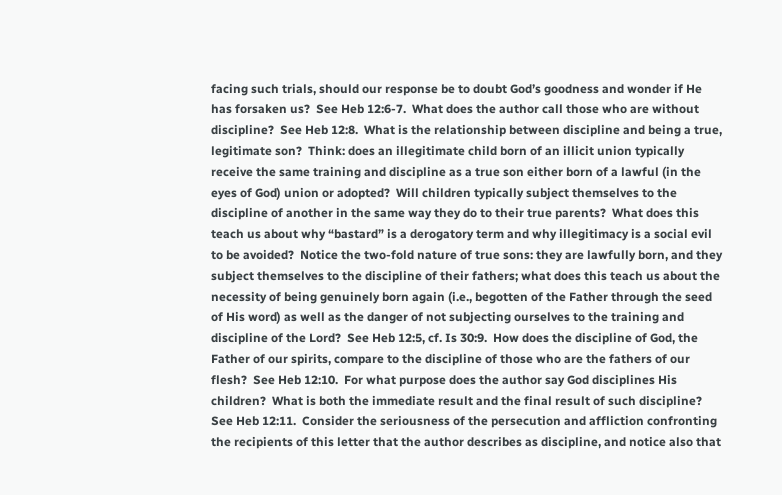facing such trials, should our response be to doubt God’s goodness and wonder if He has forsaken us?  See Heb 12:6-7.  What does the author call those who are without discipline?  See Heb 12:8.  What is the relationship between discipline and being a true, legitimate son?  Think: does an illegitimate child born of an illicit union typically receive the same training and discipline as a true son either born of a lawful (in the eyes of God) union or adopted?  Will children typically subject themselves to the discipline of another in the same way they do to their true parents?  What does this teach us about why “bastard” is a derogatory term and why illegitimacy is a social evil to be avoided?  Notice the two-fold nature of true sons: they are lawfully born, and they subject themselves to the discipline of their fathers; what does this teach us about the necessity of being genuinely born again (i.e., begotten of the Father through the seed of His word) as well as the danger of not subjecting ourselves to the training and discipline of the Lord?  See Heb 12:5, cf. Is 30:9.  How does the discipline of God, the Father of our spirits, compare to the discipline of those who are the fathers of our flesh?  See Heb 12:10.  For what purpose does the author say God disciplines His children?  What is both the immediate result and the final result of such discipline?  See Heb 12:11.  Consider the seriousness of the persecution and affliction confronting the recipients of this letter that the author describes as discipline, and notice also that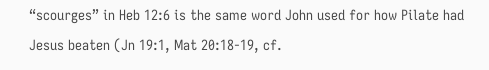“scourges” in Heb 12:6 is the same word John used for how Pilate had Jesus beaten (Jn 19:1, Mat 20:18-19, cf.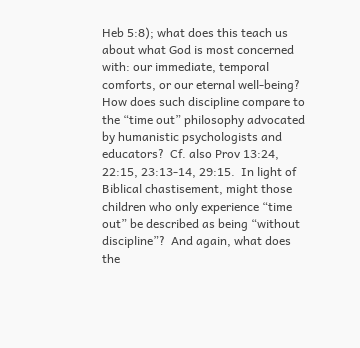Heb 5:8); what does this teach us about what God is most concerned with: our immediate, temporal comforts, or our eternal well-being?  How does such discipline compare to the “time out” philosophy advocated by humanistic psychologists and educators?  Cf. also Prov 13:24, 22:15, 23:13-14, 29:15.  In light of Biblical chastisement, might those children who only experience “time out” be described as being “without discipline”?  And again, what does the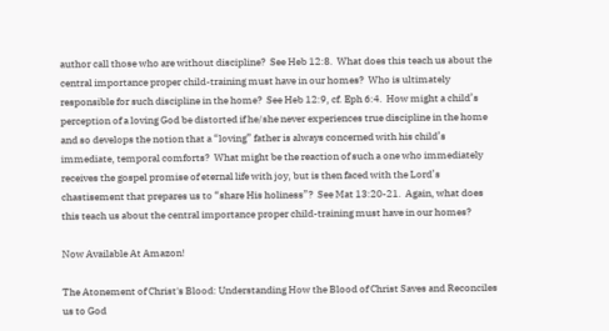author call those who are without discipline?  See Heb 12:8.  What does this teach us about the central importance proper child-training must have in our homes?  Who is ultimately responsible for such discipline in the home?  See Heb 12:9, cf. Eph 6:4.  How might a child’s perception of a loving God be distorted if he/she never experiences true discipline in the home and so develops the notion that a “loving” father is always concerned with his child’s immediate, temporal comforts?  What might be the reaction of such a one who immediately receives the gospel promise of eternal life with joy, but is then faced with the Lord’s chastisement that prepares us to “share His holiness”?  See Mat 13:20-21.  Again, what does this teach us about the central importance proper child-training must have in our homes?

Now Available At Amazon!

The Atonement of Christ's Blood: Understanding How the Blood of Christ Saves and Reconciles us to God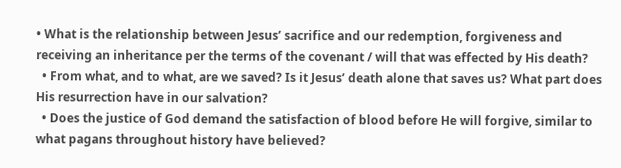• What is the relationship between Jesus’ sacrifice and our redemption, forgiveness and receiving an inheritance per the terms of the covenant / will that was effected by His death?
  • From what, and to what, are we saved? Is it Jesus’ death alone that saves us? What part does His resurrection have in our salvation?
  • Does the justice of God demand the satisfaction of blood before He will forgive, similar to what pagans throughout history have believed?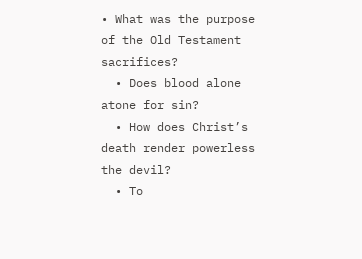• What was the purpose of the Old Testament sacrifices?
  • Does blood alone atone for sin?
  • How does Christ’s death render powerless the devil?
  • To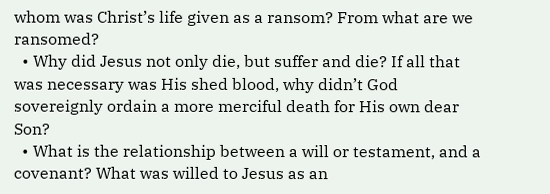whom was Christ’s life given as a ransom? From what are we ransomed?
  • Why did Jesus not only die, but suffer and die? If all that was necessary was His shed blood, why didn’t God sovereignly ordain a more merciful death for His own dear Son?
  • What is the relationship between a will or testament, and a covenant? What was willed to Jesus as an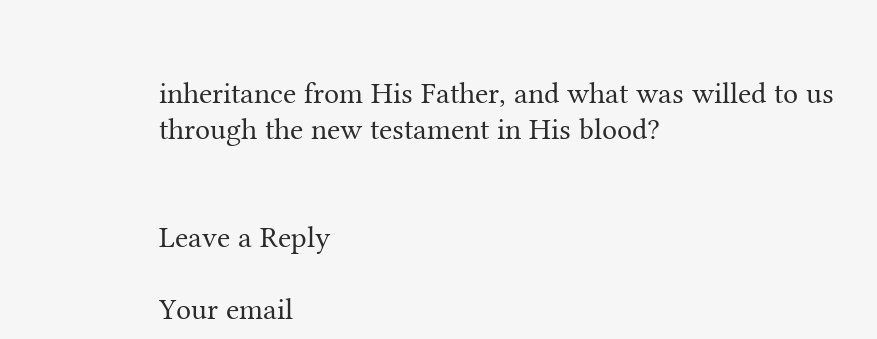inheritance from His Father, and what was willed to us through the new testament in His blood?


Leave a Reply

Your email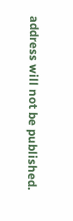address will not be published.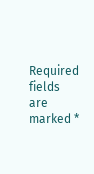Required fields are marked *